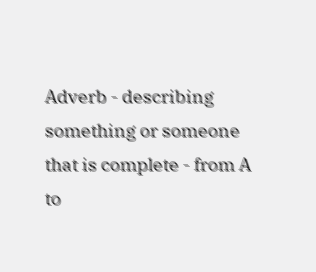Adverb - describing something or someone that is complete - from A to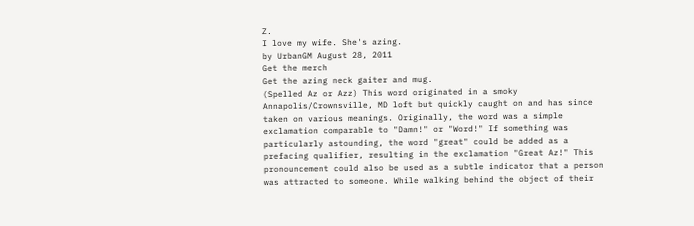Z.
I love my wife. She's azing.
by UrbanGM August 28, 2011
Get the merch
Get the azing neck gaiter and mug.
(Spelled Az or Azz) This word originated in a smoky Annapolis/Crownsville, MD loft but quickly caught on and has since taken on various meanings. Originally, the word was a simple exclamation comparable to "Damn!" or "Word!" If something was particularly astounding, the word "great" could be added as a prefacing qualifier, resulting in the exclamation "Great Az!" This pronouncement could also be used as a subtle indicator that a person was attracted to someone. While walking behind the object of their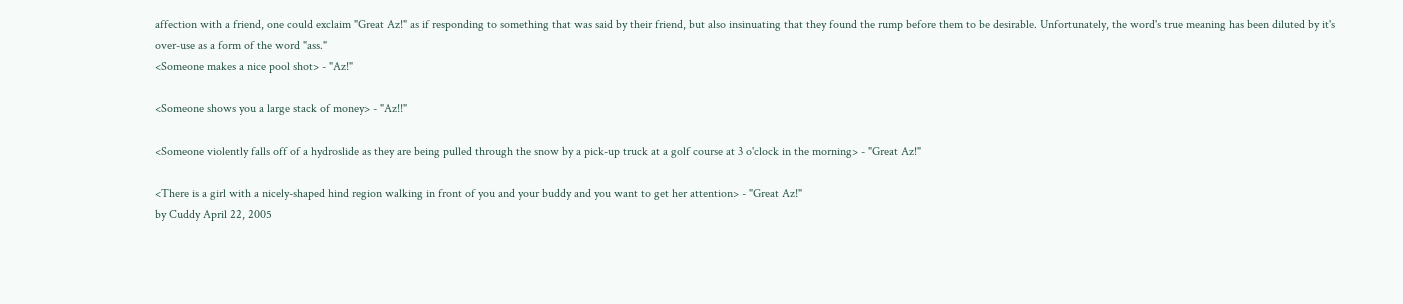affection with a friend, one could exclaim "Great Az!" as if responding to something that was said by their friend, but also insinuating that they found the rump before them to be desirable. Unfortunately, the word's true meaning has been diluted by it's over-use as a form of the word "ass."
<Someone makes a nice pool shot> - "Az!"

<Someone shows you a large stack of money> - "Az!!"

<Someone violently falls off of a hydroslide as they are being pulled through the snow by a pick-up truck at a golf course at 3 o'clock in the morning> - "Great Az!"

<There is a girl with a nicely-shaped hind region walking in front of you and your buddy and you want to get her attention> - "Great Az!"
by Cuddy April 22, 2005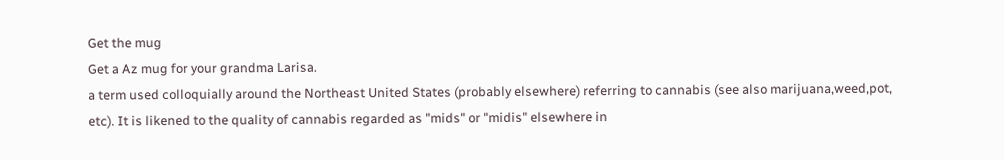Get the mug
Get a Az mug for your grandma Larisa.
a term used colloquially around the Northeast United States (probably elsewhere) referring to cannabis (see also marijuana,weed,pot, etc). It is likened to the quality of cannabis regarded as "mids" or "midis" elsewhere in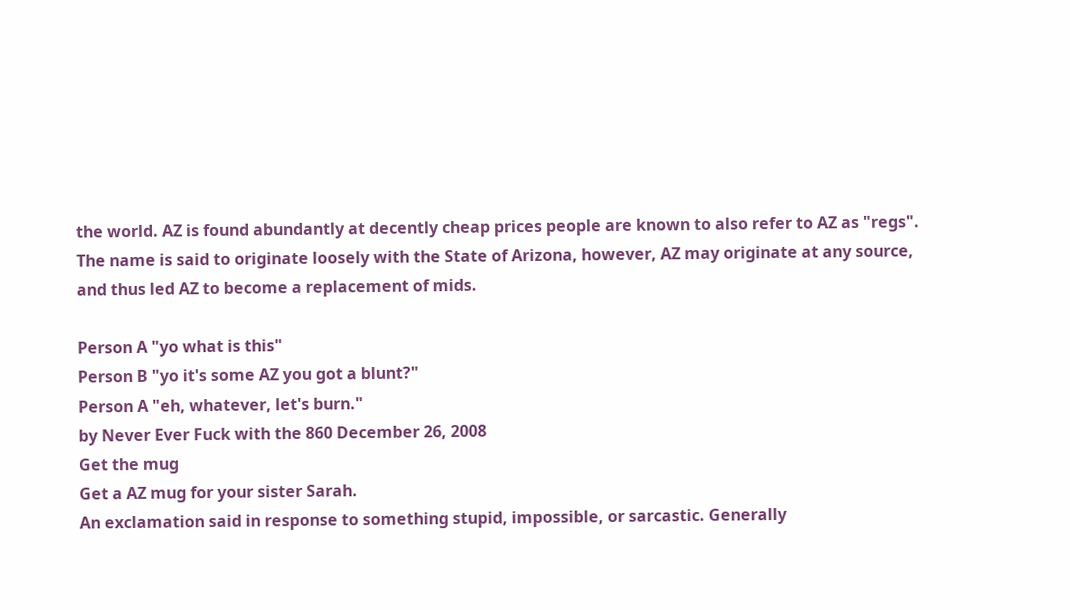the world. AZ is found abundantly at decently cheap prices people are known to also refer to AZ as "regs". The name is said to originate loosely with the State of Arizona, however, AZ may originate at any source, and thus led AZ to become a replacement of mids.

Person A "yo what is this"
Person B "yo it's some AZ you got a blunt?"
Person A "eh, whatever, let's burn."
by Never Ever Fuck with the 860 December 26, 2008
Get the mug
Get a AZ mug for your sister Sarah.
An exclamation said in response to something stupid, impossible, or sarcastic. Generally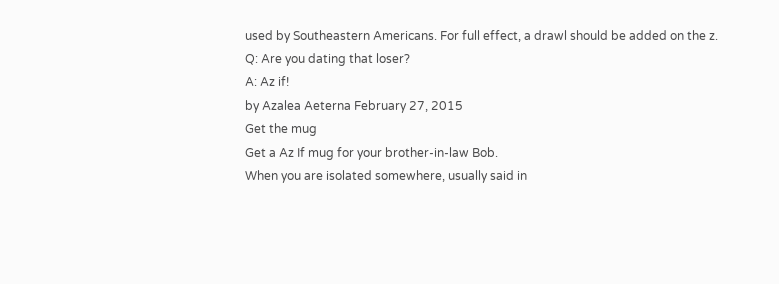used by Southeastern Americans. For full effect, a drawl should be added on the z.
Q: Are you dating that loser?
A: Az if!
by Azalea Aeterna February 27, 2015
Get the mug
Get a Az If mug for your brother-in-law Bob.
When you are isolated somewhere, usually said in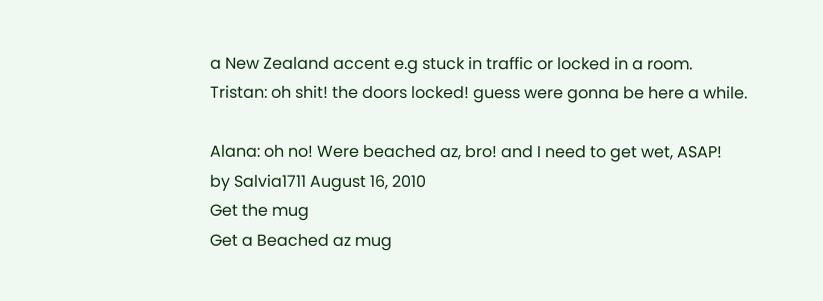a New Zealand accent e.g stuck in traffic or locked in a room.
Tristan: oh shit! the doors locked! guess were gonna be here a while.

Alana: oh no! Were beached az, bro! and I need to get wet, ASAP!
by Salvia1711 August 16, 2010
Get the mug
Get a Beached az mug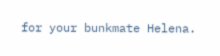for your bunkmate Helena.